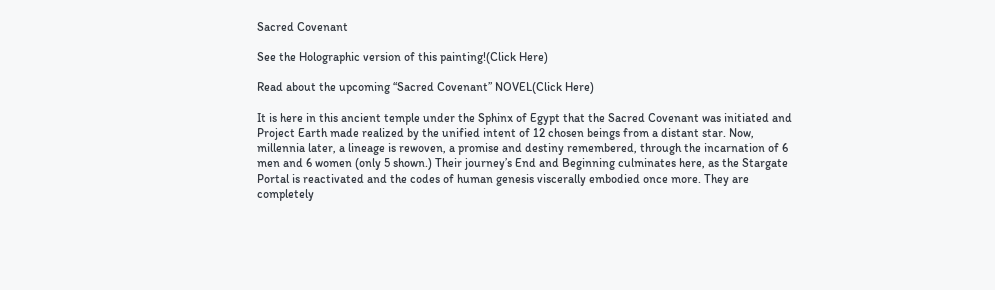Sacred Covenant

See the Holographic version of this painting!(Click Here)

Read about the upcoming “Sacred Covenant” NOVEL(Click Here)

It is here in this ancient temple under the Sphinx of Egypt that the Sacred Covenant was initiated and Project Earth made realized by the unified intent of 12 chosen beings from a distant star. Now, millennia later, a lineage is rewoven, a promise and destiny remembered, through the incarnation of 6 men and 6 women (only 5 shown.) Their journey’s End and Beginning culminates here, as the Stargate Portal is reactivated and the codes of human genesis viscerally embodied once more. They are completely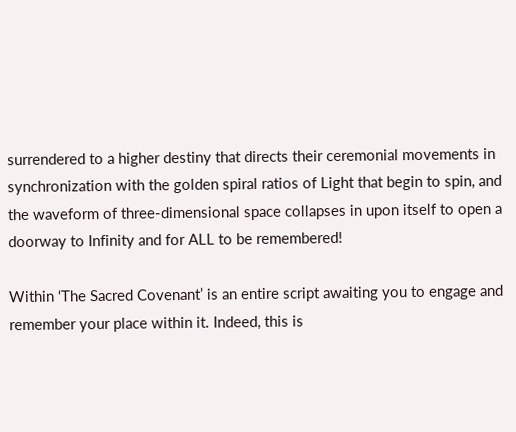surrendered to a higher destiny that directs their ceremonial movements in synchronization with the golden spiral ratios of Light that begin to spin, and the waveform of three-dimensional space collapses in upon itself to open a doorway to Infinity and for ALL to be remembered!

Within ‘The Sacred Covenant’ is an entire script awaiting you to engage and remember your place within it. Indeed, this is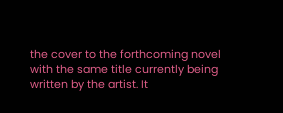the cover to the forthcoming novel with the same title currently being written by the artist. It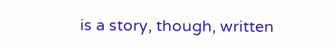is a story, though, written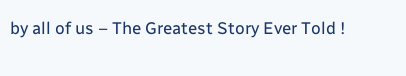by all of us – The Greatest Story Ever Told !